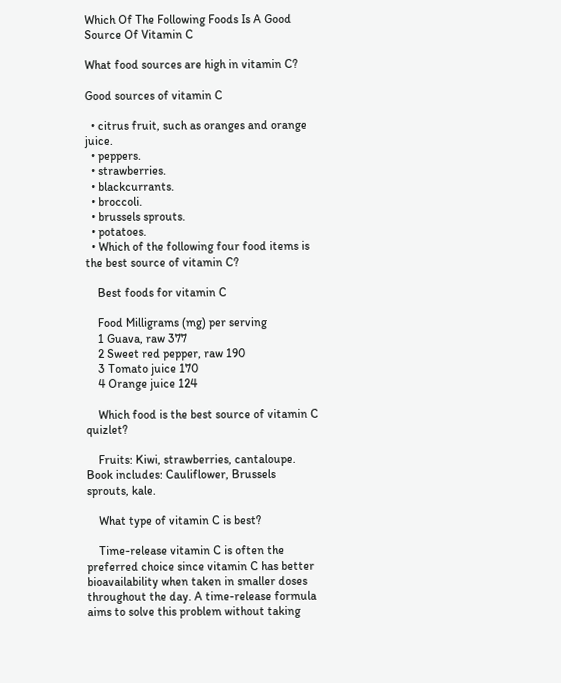Which Of The Following Foods Is A Good Source Of Vitamin C

What food sources are high in vitamin C?

Good sources of vitamin C

  • citrus fruit, such as oranges and orange juice.
  • peppers.
  • strawberries.
  • blackcurrants.
  • broccoli.
  • brussels sprouts.
  • potatoes.
  • Which of the following four food items is the best source of vitamin C?

    Best foods for vitamin C

    Food Milligrams (mg) per serving
    1 Guava, raw 377
    2 Sweet red pepper, raw 190
    3 Tomato juice 170
    4 Orange juice 124

    Which food is the best source of vitamin C quizlet?

    Fruits: Kiwi, strawberries, cantaloupe. Book includes: Cauliflower, Brussels sprouts, kale.

    What type of vitamin C is best?

    Time-release vitamin C is often the preferred choice since vitamin C has better bioavailability when taken in smaller doses throughout the day. A time-release formula aims to solve this problem without taking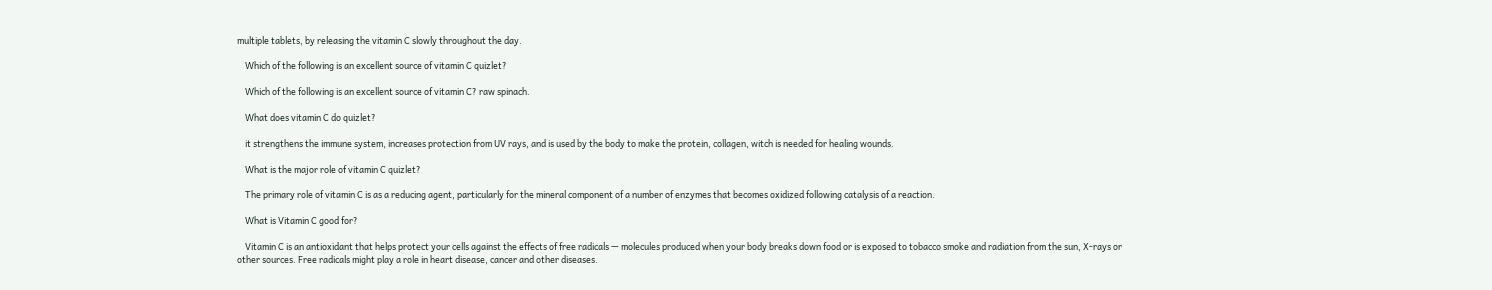multiple tablets, by releasing the vitamin C slowly throughout the day.

    Which of the following is an excellent source of vitamin C quizlet?

    Which of the following is an excellent source of vitamin C? raw spinach.

    What does vitamin C do quizlet?

    it strengthens the immune system, increases protection from UV rays, and is used by the body to make the protein, collagen, witch is needed for healing wounds.

    What is the major role of vitamin C quizlet?

    The primary role of vitamin C is as a reducing agent, particularly for the mineral component of a number of enzymes that becomes oxidized following catalysis of a reaction.

    What is Vitamin C good for?

    Vitamin C is an antioxidant that helps protect your cells against the effects of free radicals — molecules produced when your body breaks down food or is exposed to tobacco smoke and radiation from the sun, X-rays or other sources. Free radicals might play a role in heart disease, cancer and other diseases.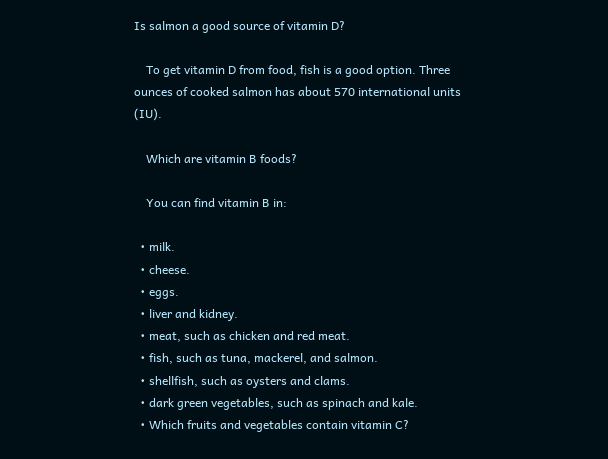Is salmon a good source of vitamin D?

    To get vitamin D from food, fish is a good option. Three ounces of cooked salmon has about 570 international units (IU).

    Which are vitamin B foods?

    You can find vitamin B in:

  • milk.
  • cheese.
  • eggs.
  • liver and kidney.
  • meat, such as chicken and red meat.
  • fish, such as tuna, mackerel, and salmon.
  • shellfish, such as oysters and clams.
  • dark green vegetables, such as spinach and kale.
  • Which fruits and vegetables contain vitamin C?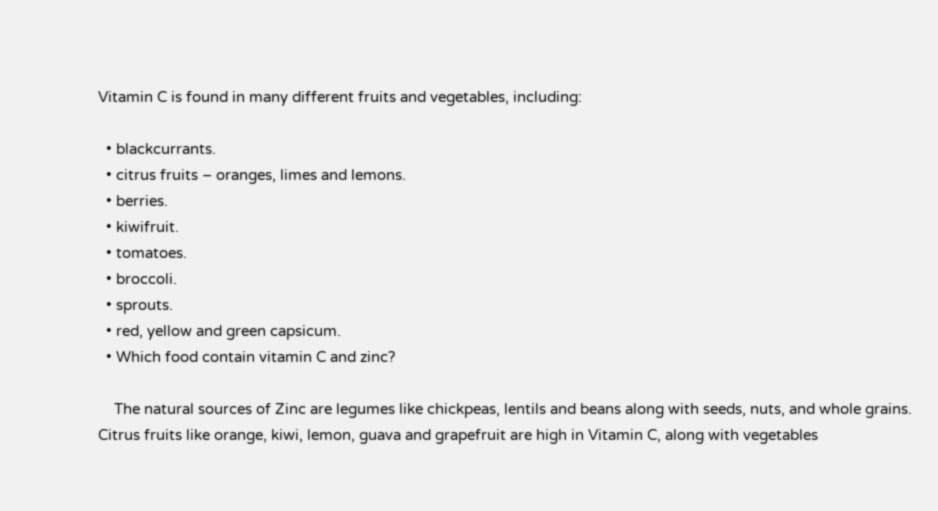Vitamin C is found in many different fruits and vegetables, including:

  • blackcurrants.
  • citrus fruits – oranges, limes and lemons.
  • berries.
  • kiwifruit.
  • tomatoes.
  • broccoli.
  • sprouts.
  • red, yellow and green capsicum.
  • Which food contain vitamin C and zinc?

    The natural sources of Zinc are legumes like chickpeas, lentils and beans along with seeds, nuts, and whole grains. Citrus fruits like orange, kiwi, lemon, guava and grapefruit are high in Vitamin C, along with vegetables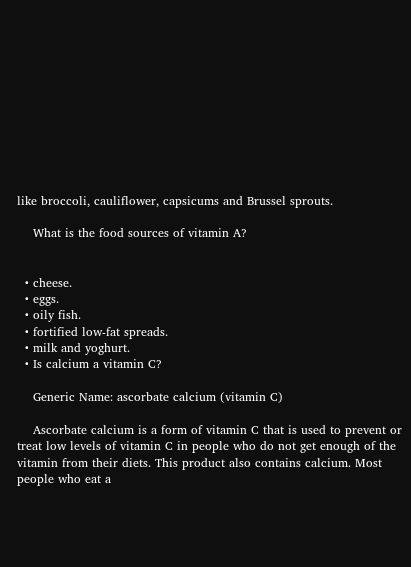like broccoli, cauliflower, capsicums and Brussel sprouts.

    What is the food sources of vitamin A?


  • cheese.
  • eggs.
  • oily fish.
  • fortified low-fat spreads.
  • milk and yoghurt.
  • Is calcium a vitamin C?

    Generic Name: ascorbate calcium (vitamin C)

    Ascorbate calcium is a form of vitamin C that is used to prevent or treat low levels of vitamin C in people who do not get enough of the vitamin from their diets. This product also contains calcium. Most people who eat a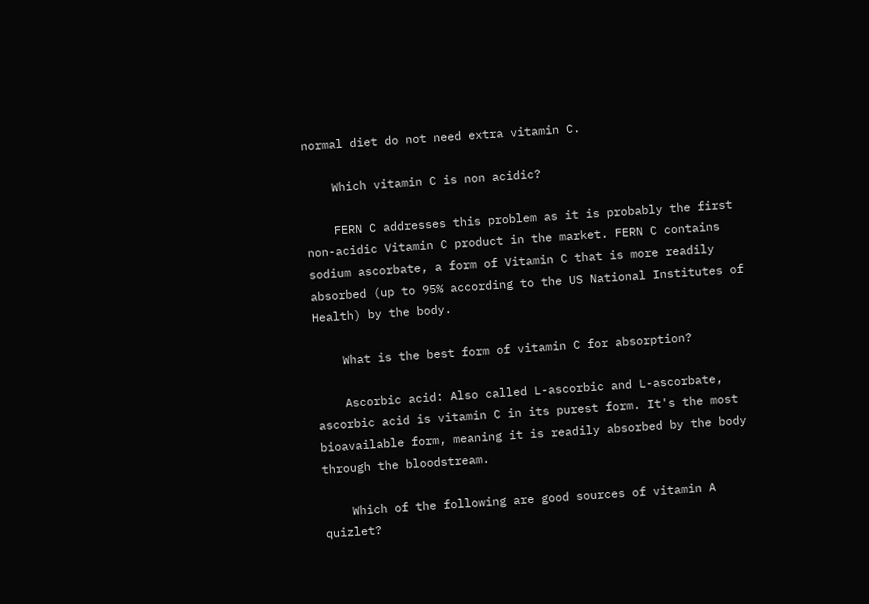normal diet do not need extra vitamin C.

    Which vitamin C is non acidic?

    FERN C addresses this problem as it is probably the first non-acidic Vitamin C product in the market. FERN C contains sodium ascorbate, a form of Vitamin C that is more readily absorbed (up to 95% according to the US National Institutes of Health) by the body.

    What is the best form of vitamin C for absorption?

    Ascorbic acid: Also called L-ascorbic and L-ascorbate, ascorbic acid is vitamin C in its purest form. It's the most bioavailable form, meaning it is readily absorbed by the body through the bloodstream.

    Which of the following are good sources of vitamin A quizlet?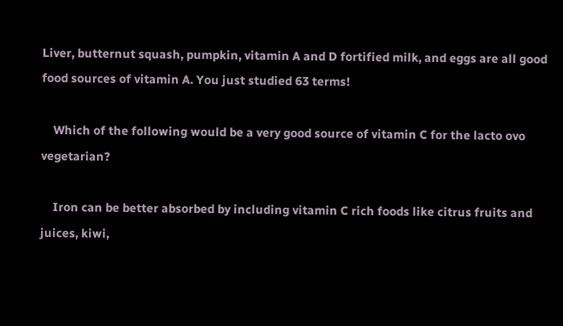Liver, butternut squash, pumpkin, vitamin A and D fortified milk, and eggs are all good food sources of vitamin A. You just studied 63 terms!

    Which of the following would be a very good source of vitamin C for the lacto ovo vegetarian?

    Iron can be better absorbed by including vitamin C rich foods like citrus fruits and juices, kiwi,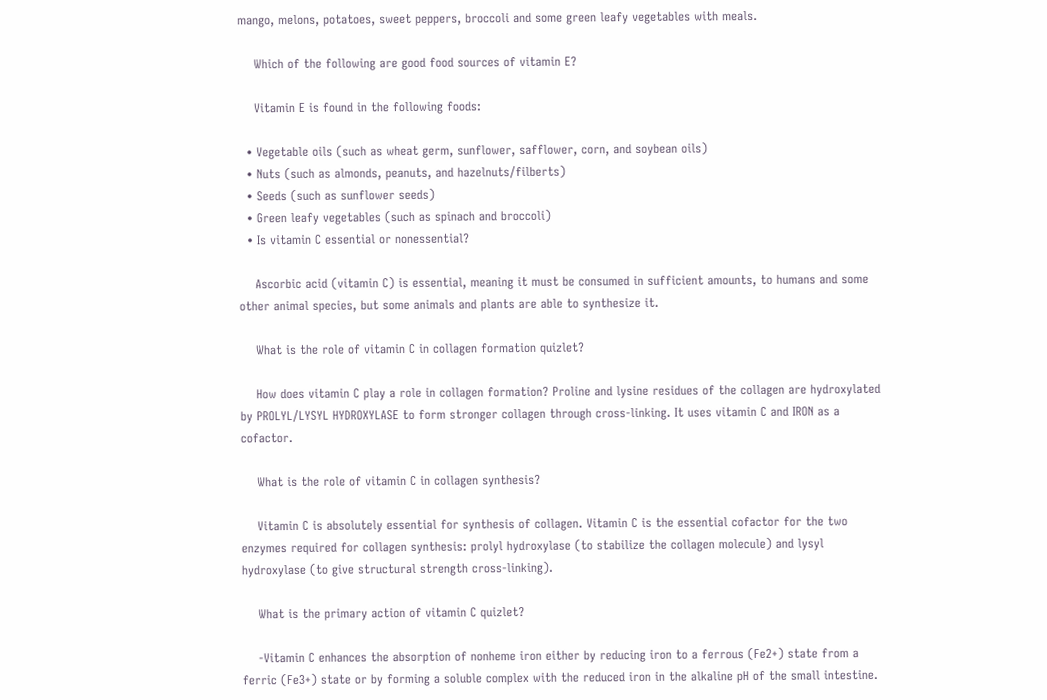mango, melons, potatoes, sweet peppers, broccoli and some green leafy vegetables with meals.

    Which of the following are good food sources of vitamin E?

    Vitamin E is found in the following foods:

  • Vegetable oils (such as wheat germ, sunflower, safflower, corn, and soybean oils)
  • Nuts (such as almonds, peanuts, and hazelnuts/filberts)
  • Seeds (such as sunflower seeds)
  • Green leafy vegetables (such as spinach and broccoli)
  • Is vitamin C essential or nonessential?

    Ascorbic acid (vitamin C) is essential, meaning it must be consumed in sufficient amounts, to humans and some other animal species, but some animals and plants are able to synthesize it.

    What is the role of vitamin C in collagen formation quizlet?

    How does vitamin C play a role in collagen formation? Proline and lysine residues of the collagen are hydroxylated by PROLYL/LYSYL HYDROXYLASE to form stronger collagen through cross-linking. It uses vitamin C and IRON as a cofactor.

    What is the role of vitamin C in collagen synthesis?

    Vitamin C is absolutely essential for synthesis of collagen. Vitamin C is the essential cofactor for the two enzymes required for collagen synthesis: prolyl hydroxylase (to stabilize the collagen molecule) and lysyl hydroxylase (to give structural strength cross-linking).

    What is the primary action of vitamin C quizlet?

    -Vitamin C enhances the absorption of nonheme iron either by reducing iron to a ferrous (Fe2+) state from a ferric (Fe3+) state or by forming a soluble complex with the reduced iron in the alkaline pH of the small intestine.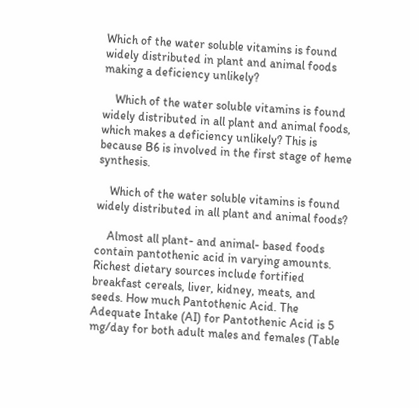Which of the water soluble vitamins is found widely distributed in plant and animal foods making a deficiency unlikely?

    Which of the water soluble vitamins is found widely distributed in all plant and animal foods, which makes a deficiency unlikely? This is because B6 is involved in the first stage of heme synthesis.

    Which of the water soluble vitamins is found widely distributed in all plant and animal foods?

    Almost all plant- and animal- based foods contain pantothenic acid in varying amounts. Richest dietary sources include fortified breakfast cereals, liver, kidney, meats, and seeds. How much Pantothenic Acid. The Adequate Intake (AI) for Pantothenic Acid is 5 mg/day for both adult males and females (Table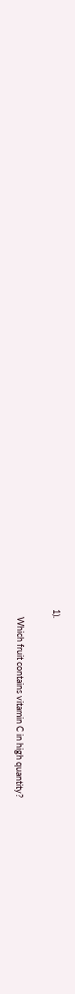1).

    Which fruit contains vitamin C in high quantity?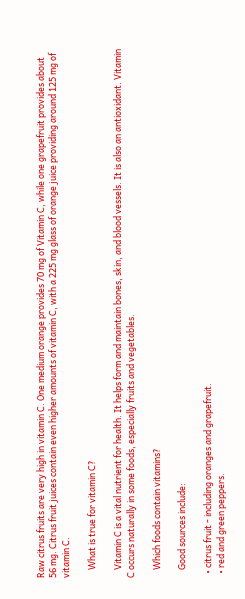Raw citrus fruits are very high in vitamin C. One medium orange provides 70 mg of Vitamin C, while one grapefruit provides about 56 mg. Citrus fruit juices contain even higher amounts of vitamin C, with a 225 mg glass of orange juice providing around 125 mg of vitamin C.

    What is true for vitamin C?

    Vitamin C is a vital nutrient for health. It helps form and maintain bones, skin, and blood vessels. It is also an antioxidant. Vitamin C occurs naturally in some foods, especially fruits and vegetables.

    Which foods contain vitamins?

    Good sources include:

  • citrus fruit - including oranges and grapefruit.
  • red and green peppers.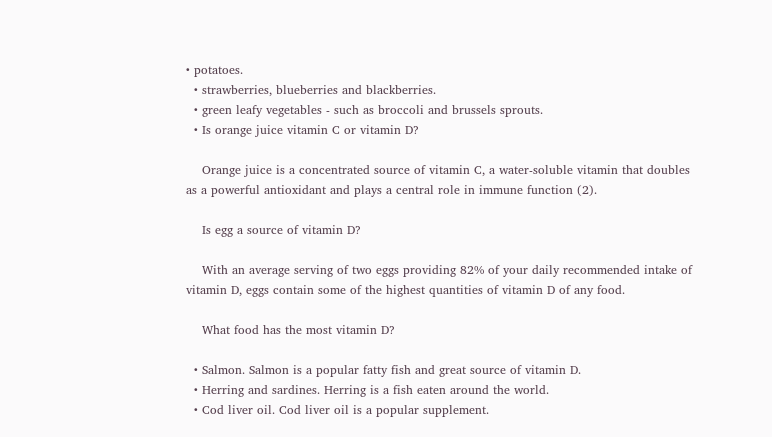• potatoes.
  • strawberries, blueberries and blackberries.
  • green leafy vegetables - such as broccoli and brussels sprouts.
  • Is orange juice vitamin C or vitamin D?

    Orange juice is a concentrated source of vitamin C, a water-soluble vitamin that doubles as a powerful antioxidant and plays a central role in immune function (2).

    Is egg a source of vitamin D?

    With an average serving of two eggs providing 82% of your daily recommended intake of vitamin D, eggs contain some of the highest quantities of vitamin D of any food.

    What food has the most vitamin D?

  • Salmon. Salmon is a popular fatty fish and great source of vitamin D.
  • Herring and sardines. Herring is a fish eaten around the world.
  • Cod liver oil. Cod liver oil is a popular supplement.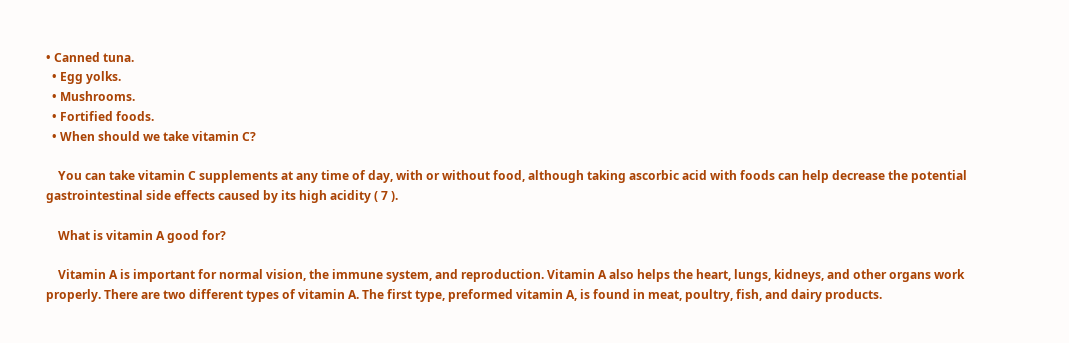• Canned tuna.
  • Egg yolks.
  • Mushrooms.
  • Fortified foods.
  • When should we take vitamin C?

    You can take vitamin C supplements at any time of day, with or without food, although taking ascorbic acid with foods can help decrease the potential gastrointestinal side effects caused by its high acidity ( 7 ).

    What is vitamin A good for?

    Vitamin A is important for normal vision, the immune system, and reproduction. Vitamin A also helps the heart, lungs, kidneys, and other organs work properly. There are two different types of vitamin A. The first type, preformed vitamin A, is found in meat, poultry, fish, and dairy products.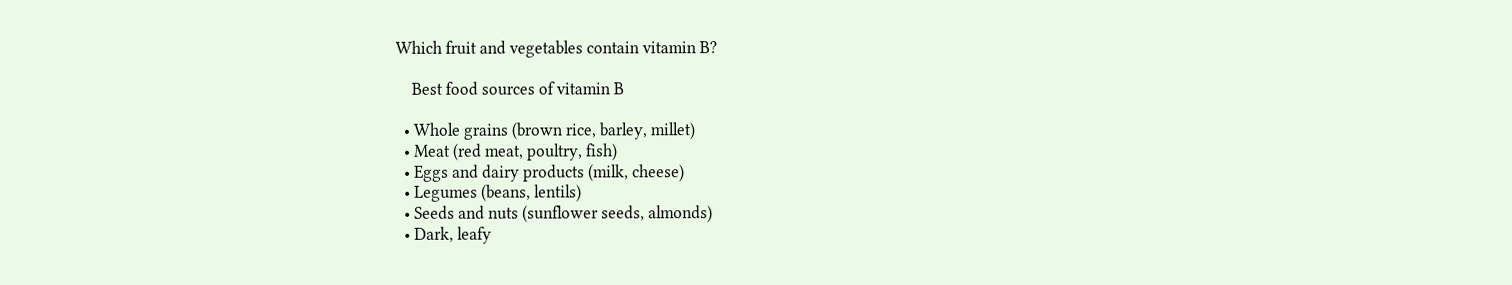Which fruit and vegetables contain vitamin B?

    Best food sources of vitamin B

  • Whole grains (brown rice, barley, millet)
  • Meat (red meat, poultry, fish)
  • Eggs and dairy products (milk, cheese)
  • Legumes (beans, lentils)
  • Seeds and nuts (sunflower seeds, almonds)
  • Dark, leafy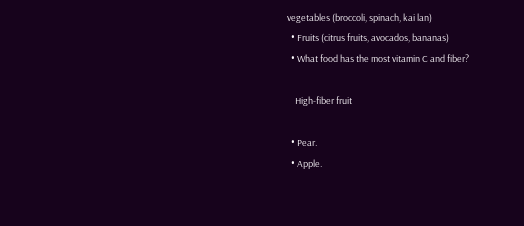vegetables (broccoli, spinach, kai lan)
  • Fruits (citrus fruits, avocados, bananas)
  • What food has the most vitamin C and fiber?

    High-fiber fruit

  • Pear.
  • Apple.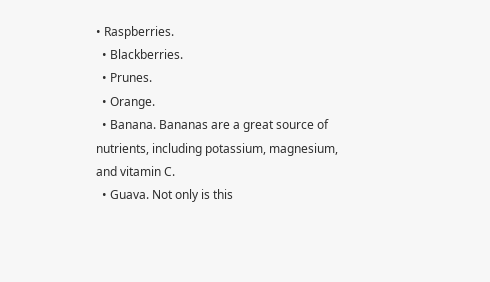• Raspberries.
  • Blackberries.
  • Prunes.
  • Orange.
  • Banana. Bananas are a great source of nutrients, including potassium, magnesium, and vitamin C.
  • Guava. Not only is this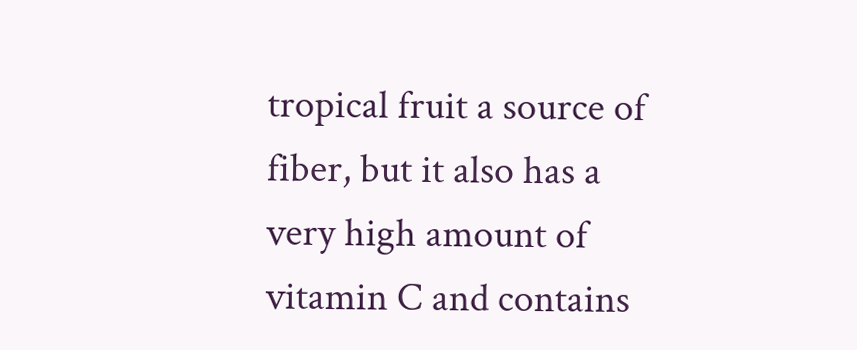tropical fruit a source of fiber, but it also has a very high amount of vitamin C and contains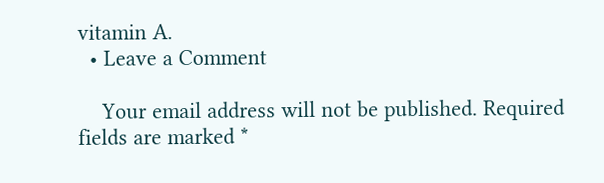vitamin A.
  • Leave a Comment

    Your email address will not be published. Required fields are marked *